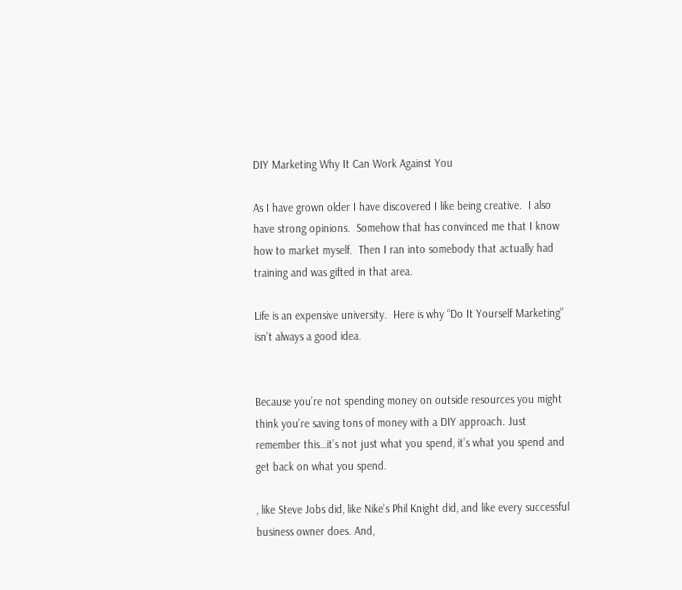DIY Marketing Why It Can Work Against You

As I have grown older I have discovered I like being creative.  I also have strong opinions.  Somehow that has convinced me that I know how to market myself.  Then I ran into somebody that actually had training and was gifted in that area.

Life is an expensive university.  Here is why “Do It Yourself Marketing” isn’t always a good idea.


Because you’re not spending money on outside resources you might think you’re saving tons of money with a DIY approach. Just remember this…it’s not just what you spend, it’s what you spend and get back on what you spend.

, like Steve Jobs did, like Nike’s Phil Knight did, and like every successful business owner does. And,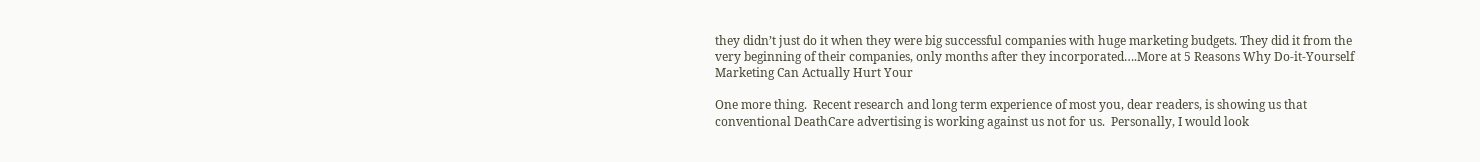they didn’t just do it when they were big successful companies with huge marketing budgets. They did it from the very beginning of their companies, only months after they incorporated….More at 5 Reasons Why Do-it-Yourself Marketing Can Actually Hurt Your

One more thing.  Recent research and long term experience of most you, dear readers, is showing us that conventional DeathCare advertising is working against us not for us.  Personally, I would look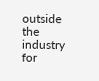outside the industry for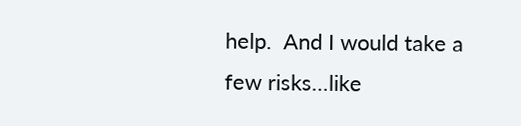help.  And I would take a few risks…like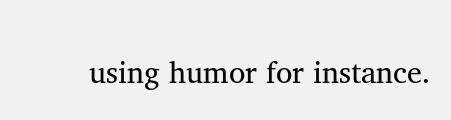using humor for instance.